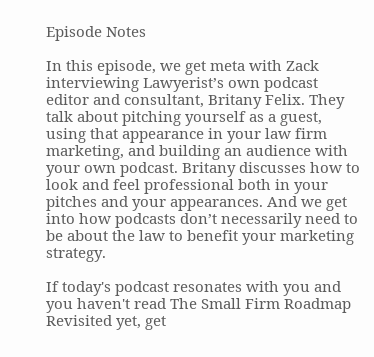Episode Notes

In this episode, we get meta with Zack interviewing Lawyerist’s own podcast editor and consultant, Britany Felix. They talk about pitching yourself as a guest, using that appearance in your law firm marketing, and building an audience with your own podcast. Britany discusses how to look and feel professional both in your pitches and your appearances. And we get into how podcasts don’t necessarily need to be about the law to benefit your marketing strategy.

If today's podcast resonates with you and you haven't read The Small Firm Roadmap Revisited yet, get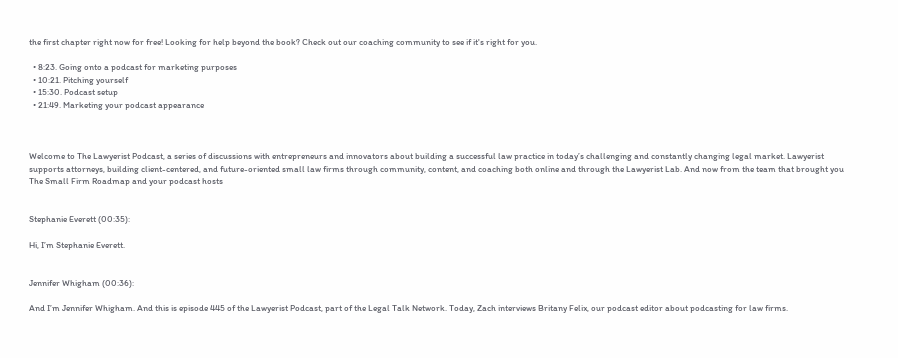the first chapter right now for free! Looking for help beyond the book? Check out our coaching community to see if it's right for you.

  • 8:23. Going onto a podcast for marketing purposes
  • 10:21. Pitching yourself
  • 15:30. Podcast setup
  • 21:49. Marketing your podcast appearance



Welcome to The Lawyerist Podcast, a series of discussions with entrepreneurs and innovators about building a successful law practice in today’s challenging and constantly changing legal market. Lawyerist supports attorneys, building client-centered, and future-oriented small law firms through community, content, and coaching both online and through the Lawyerist Lab. And now from the team that brought you The Small Firm Roadmap and your podcast hosts


Stephanie Everett (00:35):

Hi, I’m Stephanie Everett.


Jennifer Whigham (00:36):

And I’m Jennifer Whigham. And this is episode 445 of the Lawyerist Podcast, part of the Legal Talk Network. Today, Zach interviews Britany Felix, our podcast editor about podcasting for law firms.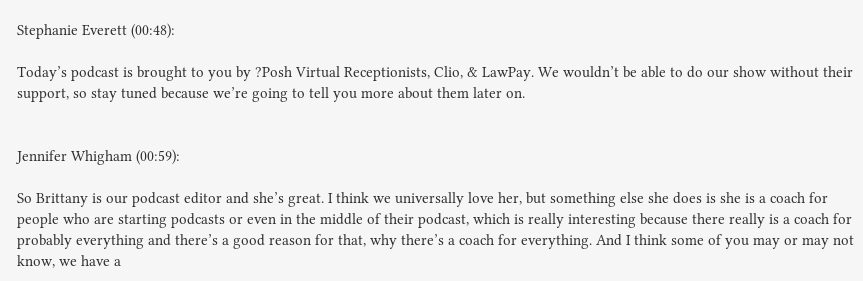Stephanie Everett (00:48):

Today’s podcast is brought to you by ?Posh Virtual Receptionists, Clio, & LawPay. We wouldn’t be able to do our show without their support, so stay tuned because we’re going to tell you more about them later on.


Jennifer Whigham (00:59):

So Brittany is our podcast editor and she’s great. I think we universally love her, but something else she does is she is a coach for people who are starting podcasts or even in the middle of their podcast, which is really interesting because there really is a coach for probably everything and there’s a good reason for that, why there’s a coach for everything. And I think some of you may or may not know, we have a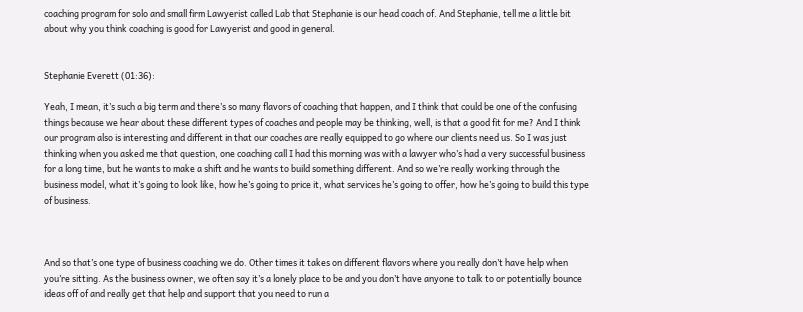coaching program for solo and small firm Lawyerist called Lab that Stephanie is our head coach of. And Stephanie, tell me a little bit about why you think coaching is good for Lawyerist and good in general.


Stephanie Everett (01:36):

Yeah, I mean, it’s such a big term and there’s so many flavors of coaching that happen, and I think that could be one of the confusing things because we hear about these different types of coaches and people may be thinking, well, is that a good fit for me? And I think our program also is interesting and different in that our coaches are really equipped to go where our clients need us. So I was just thinking when you asked me that question, one coaching call I had this morning was with a lawyer who’s had a very successful business for a long time, but he wants to make a shift and he wants to build something different. And so we’re really working through the business model, what it’s going to look like, how he’s going to price it, what services he’s going to offer, how he’s going to build this type of business.



And so that’s one type of business coaching we do. Other times it takes on different flavors where you really don’t have help when you’re sitting. As the business owner, we often say it’s a lonely place to be and you don’t have anyone to talk to or potentially bounce ideas off of and really get that help and support that you need to run a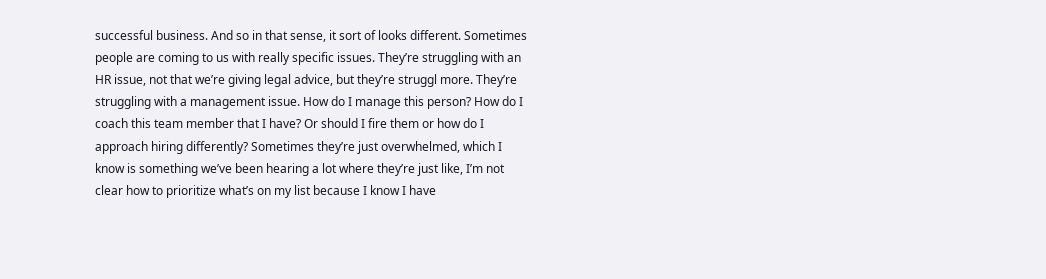successful business. And so in that sense, it sort of looks different. Sometimes people are coming to us with really specific issues. They’re struggling with an HR issue, not that we’re giving legal advice, but they’re struggl more. They’re struggling with a management issue. How do I manage this person? How do I coach this team member that I have? Or should I fire them or how do I approach hiring differently? Sometimes they’re just overwhelmed, which I know is something we’ve been hearing a lot where they’re just like, I’m not clear how to prioritize what’s on my list because I know I have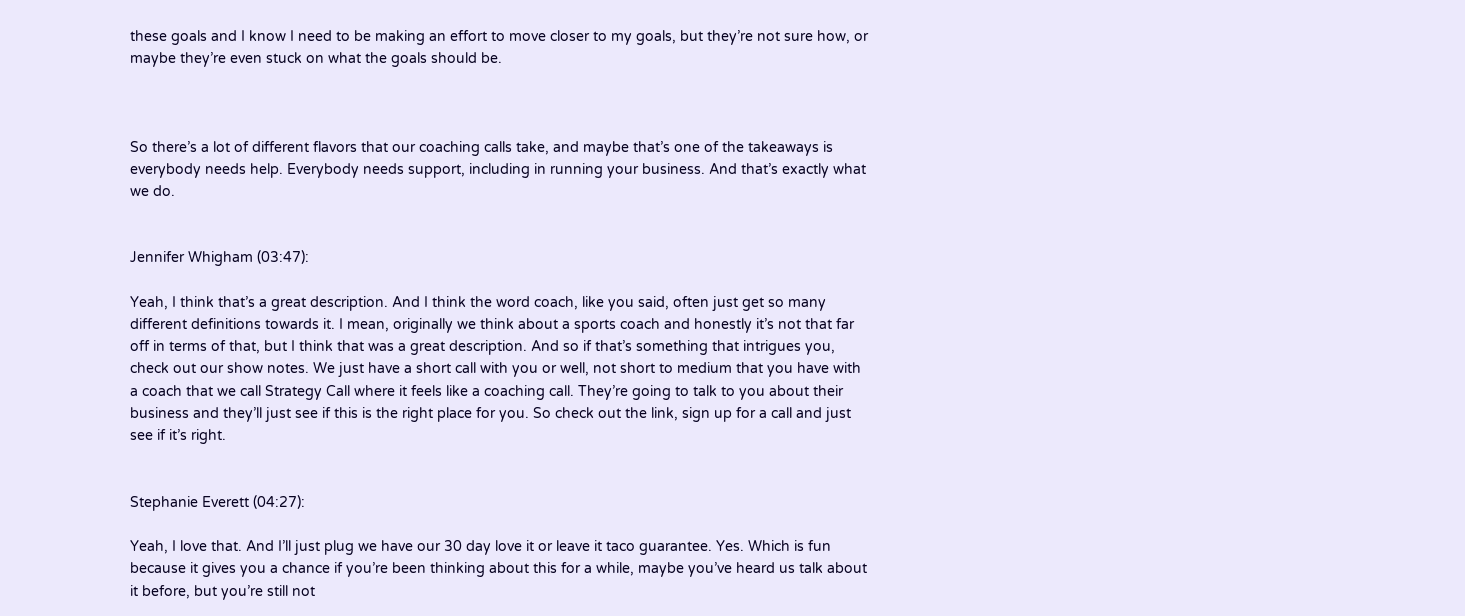these goals and I know I need to be making an effort to move closer to my goals, but they’re not sure how, or maybe they’re even stuck on what the goals should be.



So there’s a lot of different flavors that our coaching calls take, and maybe that’s one of the takeaways is everybody needs help. Everybody needs support, including in running your business. And that’s exactly what we do.


Jennifer Whigham (03:47):

Yeah, I think that’s a great description. And I think the word coach, like you said, often just get so many different definitions towards it. I mean, originally we think about a sports coach and honestly it’s not that far off in terms of that, but I think that was a great description. And so if that’s something that intrigues you, check out our show notes. We just have a short call with you or well, not short to medium that you have with a coach that we call Strategy Call where it feels like a coaching call. They’re going to talk to you about their business and they’ll just see if this is the right place for you. So check out the link, sign up for a call and just see if it’s right.


Stephanie Everett (04:27):

Yeah, I love that. And I’ll just plug we have our 30 day love it or leave it taco guarantee. Yes. Which is fun because it gives you a chance if you’re been thinking about this for a while, maybe you’ve heard us talk about it before, but you’re still not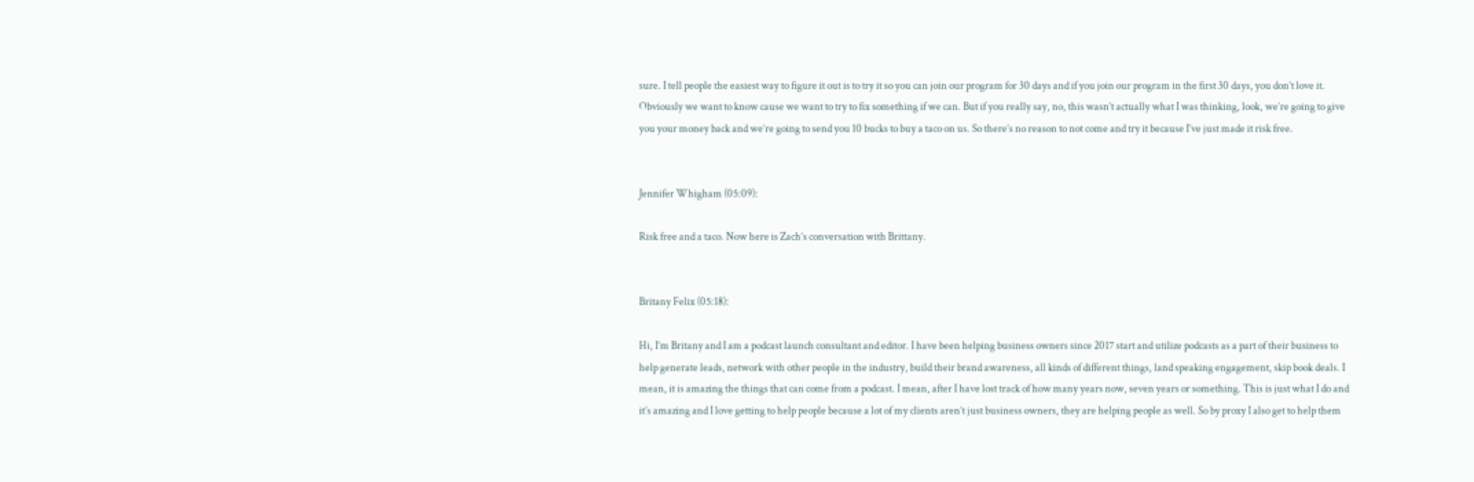sure. I tell people the easiest way to figure it out is to try it so you can join our program for 30 days and if you join our program in the first 30 days, you don’t love it. Obviously we want to know cause we want to try to fix something if we can. But if you really say, no, this wasn’t actually what I was thinking, look, we’re going to give you your money back and we’re going to send you 10 bucks to buy a taco on us. So there’s no reason to not come and try it because I’ve just made it risk free.


Jennifer Whigham (05:09):

Risk free and a taco. Now here is Zach’s conversation with Brittany.


Britany Felix (05:18):

Hi, I’m Britany and I am a podcast launch consultant and editor. I have been helping business owners since 2017 start and utilize podcasts as a part of their business to help generate leads, network with other people in the industry, build their brand awareness, all kinds of different things, land speaking engagement, skip book deals. I mean, it is amazing the things that can come from a podcast. I mean, after I have lost track of how many years now, seven years or something. This is just what I do and it’s amazing and I love getting to help people because a lot of my clients aren’t just business owners, they are helping people as well. So by proxy I also get to help them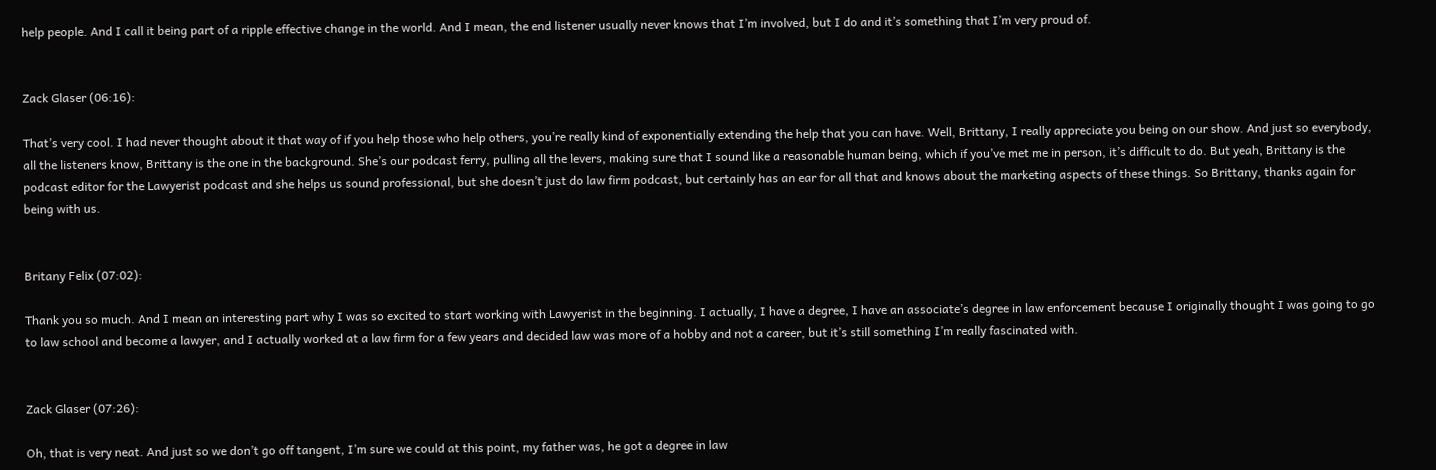help people. And I call it being part of a ripple effective change in the world. And I mean, the end listener usually never knows that I’m involved, but I do and it’s something that I’m very proud of.


Zack Glaser (06:16):

That’s very cool. I had never thought about it that way of if you help those who help others, you’re really kind of exponentially extending the help that you can have. Well, Brittany, I really appreciate you being on our show. And just so everybody, all the listeners know, Brittany is the one in the background. She’s our podcast ferry, pulling all the levers, making sure that I sound like a reasonable human being, which if you’ve met me in person, it’s difficult to do. But yeah, Brittany is the podcast editor for the Lawyerist podcast and she helps us sound professional, but she doesn’t just do law firm podcast, but certainly has an ear for all that and knows about the marketing aspects of these things. So Brittany, thanks again for being with us.


Britany Felix (07:02):

Thank you so much. And I mean an interesting part why I was so excited to start working with Lawyerist in the beginning. I actually, I have a degree, I have an associate’s degree in law enforcement because I originally thought I was going to go to law school and become a lawyer, and I actually worked at a law firm for a few years and decided law was more of a hobby and not a career, but it’s still something I’m really fascinated with.


Zack Glaser (07:26):

Oh, that is very neat. And just so we don’t go off tangent, I’m sure we could at this point, my father was, he got a degree in law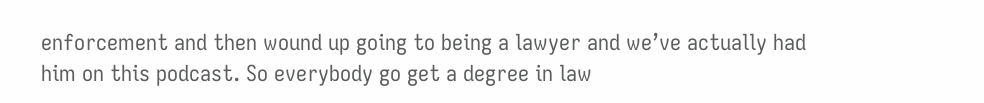enforcement and then wound up going to being a lawyer and we’ve actually had him on this podcast. So everybody go get a degree in law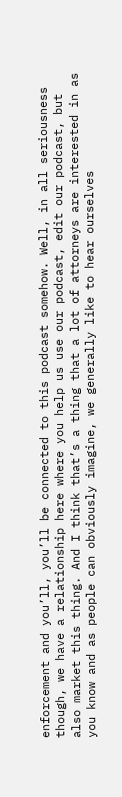enforcement and you’ll, you’ll be connected to this podcast somehow. Well, in all seriousness though, we have a relationship here where you help us use our podcast, edit our podcast, but also market this thing. And I think that’s a thing that a lot of attorneys are interested in as you know and as people can obviously imagine, we generally like to hear ourselves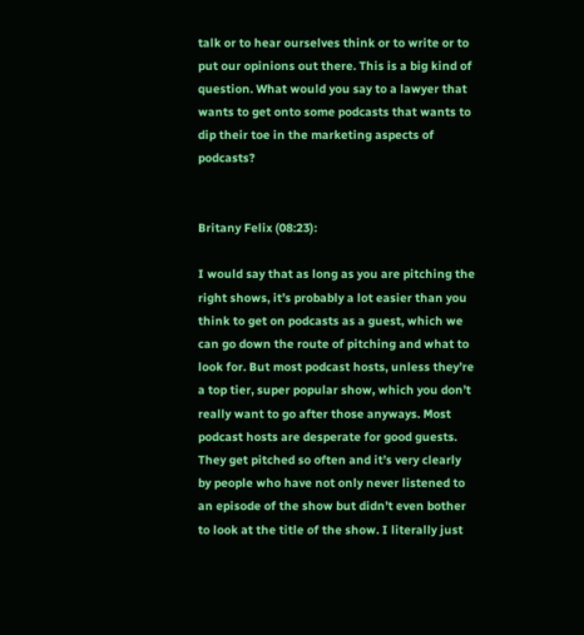talk or to hear ourselves think or to write or to put our opinions out there. This is a big kind of question. What would you say to a lawyer that wants to get onto some podcasts that wants to dip their toe in the marketing aspects of podcasts?


Britany Felix (08:23):

I would say that as long as you are pitching the right shows, it’s probably a lot easier than you think to get on podcasts as a guest, which we can go down the route of pitching and what to look for. But most podcast hosts, unless they’re a top tier, super popular show, which you don’t really want to go after those anyways. Most podcast hosts are desperate for good guests. They get pitched so often and it’s very clearly by people who have not only never listened to an episode of the show but didn’t even bother to look at the title of the show. I literally just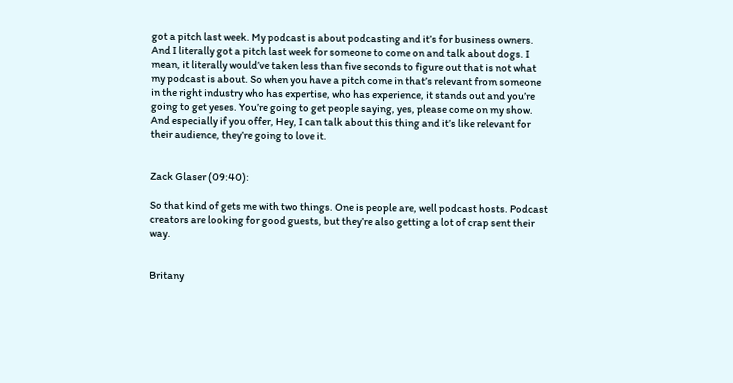got a pitch last week. My podcast is about podcasting and it’s for business owners. And I literally got a pitch last week for someone to come on and talk about dogs. I mean, it literally would’ve taken less than five seconds to figure out that is not what my podcast is about. So when you have a pitch come in that’s relevant from someone in the right industry who has expertise, who has experience, it stands out and you’re going to get yeses. You’re going to get people saying, yes, please come on my show. And especially if you offer, Hey, I can talk about this thing and it’s like relevant for their audience, they’re going to love it.


Zack Glaser (09:40):

So that kind of gets me with two things. One is people are, well podcast hosts. Podcast creators are looking for good guests, but they’re also getting a lot of crap sent their way.


Britany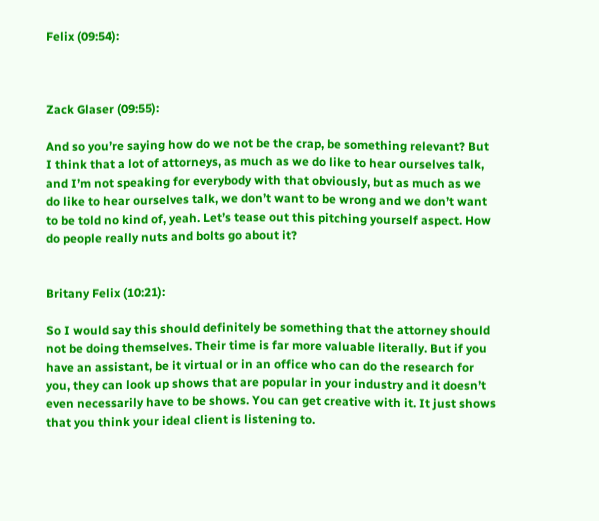Felix (09:54):



Zack Glaser (09:55):

And so you’re saying how do we not be the crap, be something relevant? But I think that a lot of attorneys, as much as we do like to hear ourselves talk, and I’m not speaking for everybody with that obviously, but as much as we do like to hear ourselves talk, we don’t want to be wrong and we don’t want to be told no kind of, yeah. Let’s tease out this pitching yourself aspect. How do people really nuts and bolts go about it?


Britany Felix (10:21):

So I would say this should definitely be something that the attorney should not be doing themselves. Their time is far more valuable literally. But if you have an assistant, be it virtual or in an office who can do the research for you, they can look up shows that are popular in your industry and it doesn’t even necessarily have to be shows. You can get creative with it. It just shows that you think your ideal client is listening to.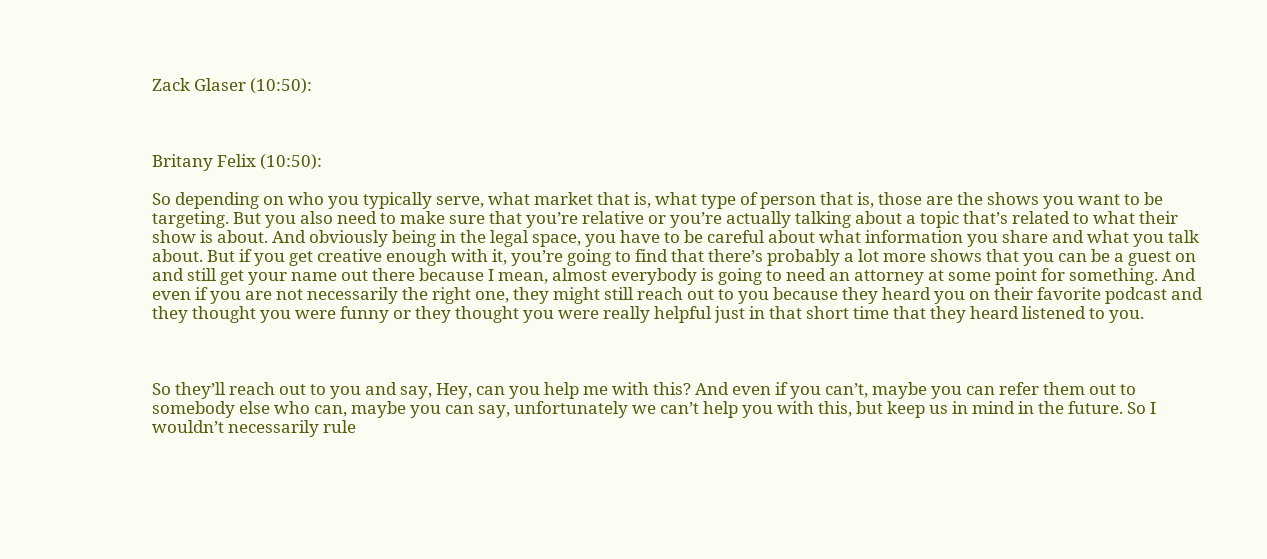Zack Glaser (10:50):



Britany Felix (10:50):

So depending on who you typically serve, what market that is, what type of person that is, those are the shows you want to be targeting. But you also need to make sure that you’re relative or you’re actually talking about a topic that’s related to what their show is about. And obviously being in the legal space, you have to be careful about what information you share and what you talk about. But if you get creative enough with it, you’re going to find that there’s probably a lot more shows that you can be a guest on and still get your name out there because I mean, almost everybody is going to need an attorney at some point for something. And even if you are not necessarily the right one, they might still reach out to you because they heard you on their favorite podcast and they thought you were funny or they thought you were really helpful just in that short time that they heard listened to you.



So they’ll reach out to you and say, Hey, can you help me with this? And even if you can’t, maybe you can refer them out to somebody else who can, maybe you can say, unfortunately we can’t help you with this, but keep us in mind in the future. So I wouldn’t necessarily rule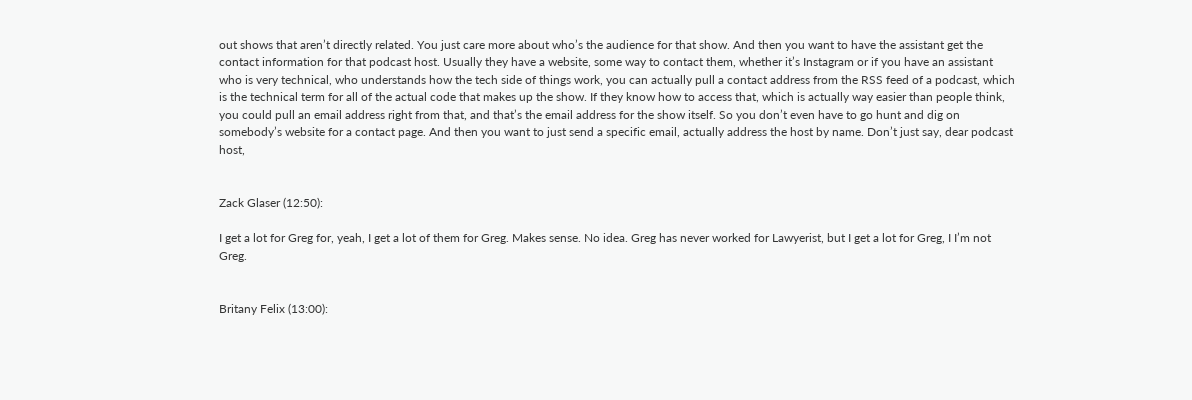out shows that aren’t directly related. You just care more about who’s the audience for that show. And then you want to have the assistant get the contact information for that podcast host. Usually they have a website, some way to contact them, whether it’s Instagram or if you have an assistant who is very technical, who understands how the tech side of things work, you can actually pull a contact address from the RSS feed of a podcast, which is the technical term for all of the actual code that makes up the show. If they know how to access that, which is actually way easier than people think, you could pull an email address right from that, and that’s the email address for the show itself. So you don’t even have to go hunt and dig on somebody’s website for a contact page. And then you want to just send a specific email, actually address the host by name. Don’t just say, dear podcast host,


Zack Glaser (12:50):

I get a lot for Greg for, yeah, I get a lot of them for Greg. Makes sense. No idea. Greg has never worked for Lawyerist, but I get a lot for Greg, I I’m not Greg.


Britany Felix (13:00):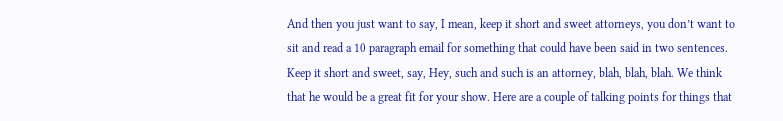And then you just want to say, I mean, keep it short and sweet attorneys, you don’t want to sit and read a 10 paragraph email for something that could have been said in two sentences. Keep it short and sweet, say, Hey, such and such is an attorney, blah, blah, blah. We think that he would be a great fit for your show. Here are a couple of talking points for things that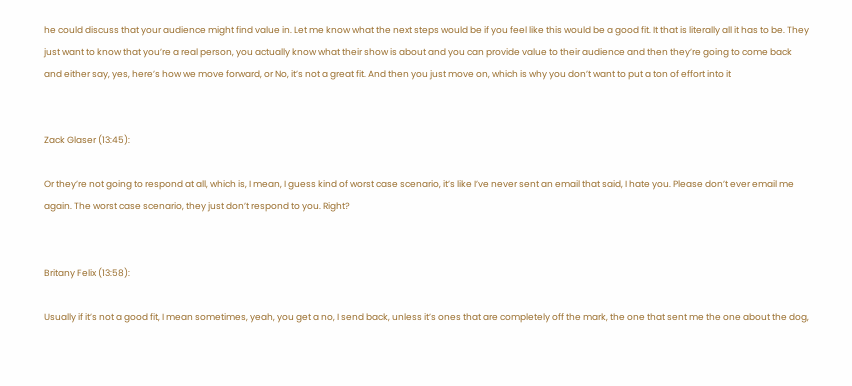he could discuss that your audience might find value in. Let me know what the next steps would be if you feel like this would be a good fit. It that is literally all it has to be. They just want to know that you’re a real person, you actually know what their show is about and you can provide value to their audience and then they’re going to come back and either say, yes, here’s how we move forward, or No, it’s not a great fit. And then you just move on, which is why you don’t want to put a ton of effort into it


Zack Glaser (13:45):

Or they’re not going to respond at all, which is, I mean, I guess kind of worst case scenario, it’s like I’ve never sent an email that said, I hate you. Please don’t ever email me again. The worst case scenario, they just don’t respond to you. Right?


Britany Felix (13:58):

Usually if it’s not a good fit, I mean sometimes, yeah, you get a no, I send back, unless it’s ones that are completely off the mark, the one that sent me the one about the dog,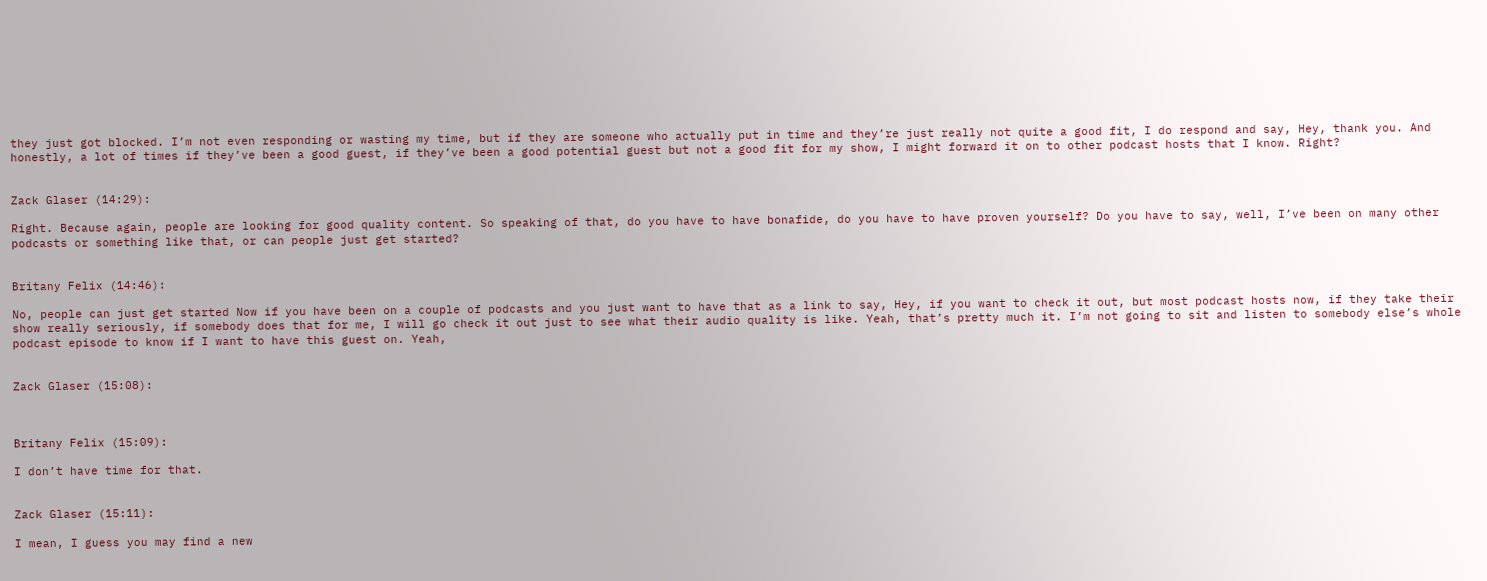they just got blocked. I’m not even responding or wasting my time, but if they are someone who actually put in time and they’re just really not quite a good fit, I do respond and say, Hey, thank you. And honestly, a lot of times if they’ve been a good guest, if they’ve been a good potential guest but not a good fit for my show, I might forward it on to other podcast hosts that I know. Right?


Zack Glaser (14:29):

Right. Because again, people are looking for good quality content. So speaking of that, do you have to have bonafide, do you have to have proven yourself? Do you have to say, well, I’ve been on many other podcasts or something like that, or can people just get started?


Britany Felix (14:46):

No, people can just get started Now if you have been on a couple of podcasts and you just want to have that as a link to say, Hey, if you want to check it out, but most podcast hosts now, if they take their show really seriously, if somebody does that for me, I will go check it out just to see what their audio quality is like. Yeah, that’s pretty much it. I’m not going to sit and listen to somebody else’s whole podcast episode to know if I want to have this guest on. Yeah,


Zack Glaser (15:08):



Britany Felix (15:09):

I don’t have time for that.


Zack Glaser (15:11):

I mean, I guess you may find a new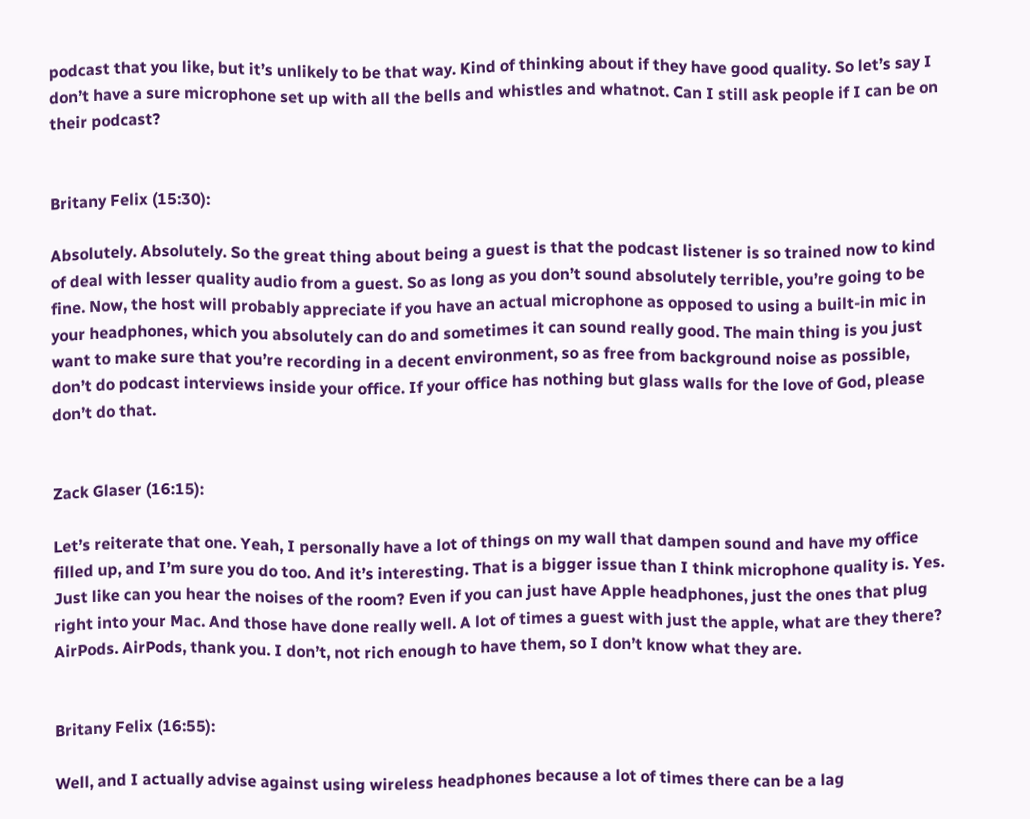podcast that you like, but it’s unlikely to be that way. Kind of thinking about if they have good quality. So let’s say I don’t have a sure microphone set up with all the bells and whistles and whatnot. Can I still ask people if I can be on their podcast?


Britany Felix (15:30):

Absolutely. Absolutely. So the great thing about being a guest is that the podcast listener is so trained now to kind of deal with lesser quality audio from a guest. So as long as you don’t sound absolutely terrible, you’re going to be fine. Now, the host will probably appreciate if you have an actual microphone as opposed to using a built-in mic in your headphones, which you absolutely can do and sometimes it can sound really good. The main thing is you just want to make sure that you’re recording in a decent environment, so as free from background noise as possible, don’t do podcast interviews inside your office. If your office has nothing but glass walls for the love of God, please don’t do that.


Zack Glaser (16:15):

Let’s reiterate that one. Yeah, I personally have a lot of things on my wall that dampen sound and have my office filled up, and I’m sure you do too. And it’s interesting. That is a bigger issue than I think microphone quality is. Yes. Just like can you hear the noises of the room? Even if you can just have Apple headphones, just the ones that plug right into your Mac. And those have done really well. A lot of times a guest with just the apple, what are they there? AirPods. AirPods, thank you. I don’t, not rich enough to have them, so I don’t know what they are.


Britany Felix (16:55):

Well, and I actually advise against using wireless headphones because a lot of times there can be a lag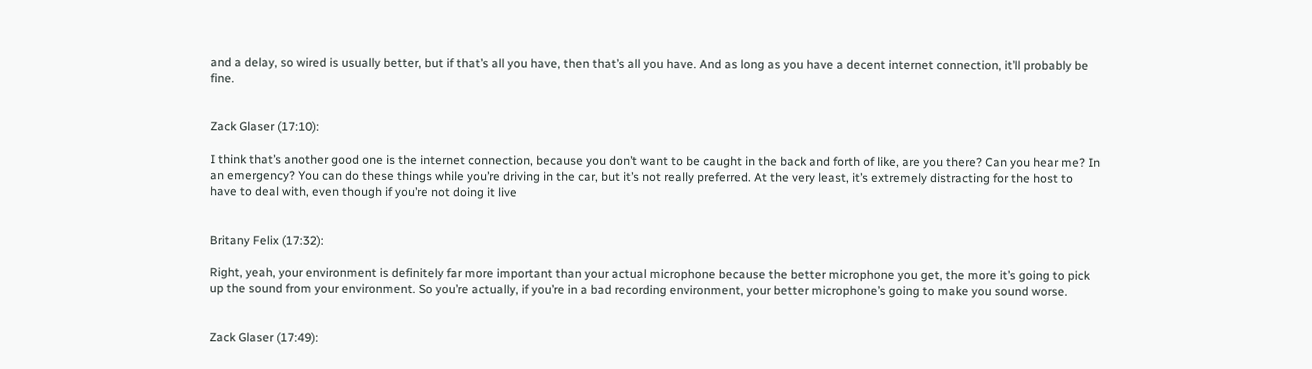and a delay, so wired is usually better, but if that’s all you have, then that’s all you have. And as long as you have a decent internet connection, it’ll probably be fine.


Zack Glaser (17:10):

I think that’s another good one is the internet connection, because you don’t want to be caught in the back and forth of like, are you there? Can you hear me? In an emergency? You can do these things while you’re driving in the car, but it’s not really preferred. At the very least, it’s extremely distracting for the host to have to deal with, even though if you’re not doing it live


Britany Felix (17:32):

Right, yeah, your environment is definitely far more important than your actual microphone because the better microphone you get, the more it’s going to pick up the sound from your environment. So you’re actually, if you’re in a bad recording environment, your better microphone’s going to make you sound worse.


Zack Glaser (17:49):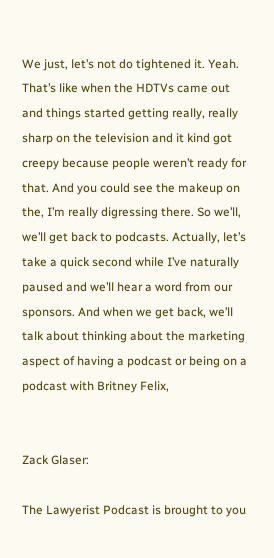We just, let’s not do tightened it. Yeah. That’s like when the HDTVs came out and things started getting really, really sharp on the television and it kind got creepy because people weren’t ready for that. And you could see the makeup on the, I’m really digressing there. So we’ll, we’ll get back to podcasts. Actually, let’s take a quick second while I’ve naturally paused and we’ll hear a word from our sponsors. And when we get back, we’ll talk about thinking about the marketing aspect of having a podcast or being on a podcast with Britney Felix,


Zack Glaser:

The Lawyerist Podcast is brought to you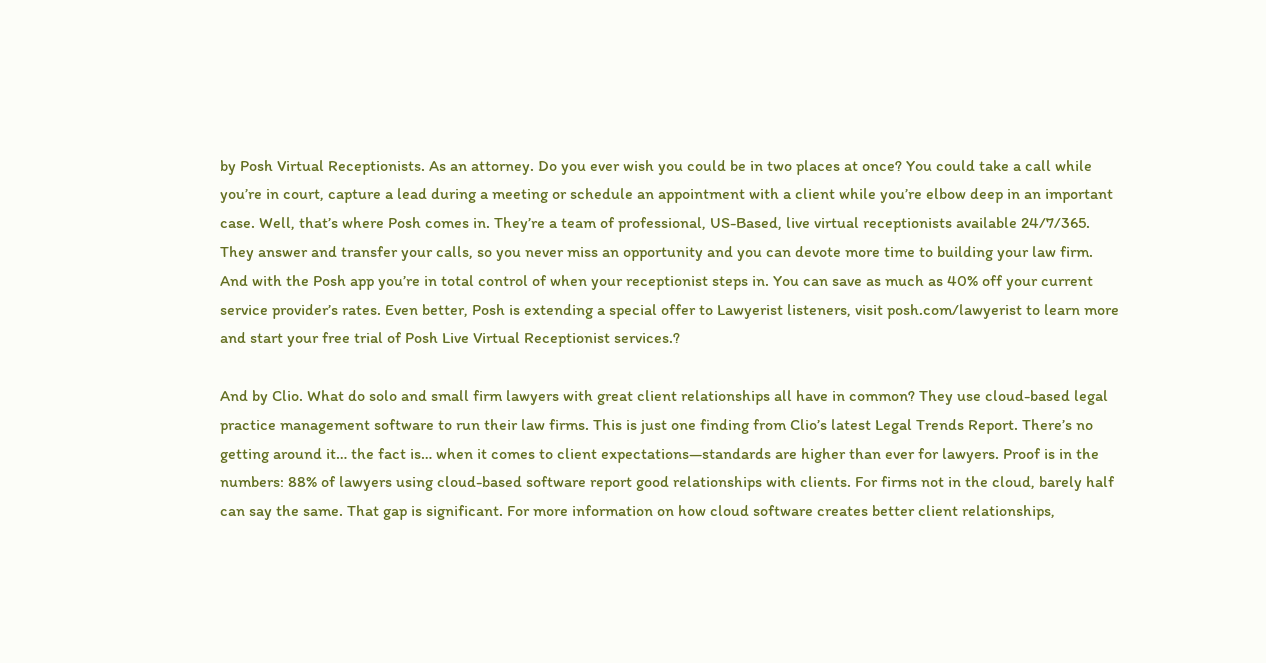by Posh Virtual Receptionists. As an attorney. Do you ever wish you could be in two places at once? You could take a call while you’re in court, capture a lead during a meeting or schedule an appointment with a client while you’re elbow deep in an important case. Well, that’s where Posh comes in. They’re a team of professional, US-Based, live virtual receptionists available 24/7/365. They answer and transfer your calls, so you never miss an opportunity and you can devote more time to building your law firm. And with the Posh app you’re in total control of when your receptionist steps in. You can save as much as 40% off your current service provider’s rates. Even better, Posh is extending a special offer to Lawyerist listeners, visit posh.com/lawyerist to learn more and start your free trial of Posh Live Virtual Receptionist services.?

And by Clio. What do solo and small firm lawyers with great client relationships all have in common? They use cloud-based legal practice management software to run their law firms. This is just one finding from Clio’s latest Legal Trends Report. There’s no getting around it… the fact is… when it comes to client expectations—standards are higher than ever for lawyers. Proof is in the numbers: 88% of lawyers using cloud-based software report good relationships with clients. For firms not in the cloud, barely half can say the same. That gap is significant. For more information on how cloud software creates better client relationships,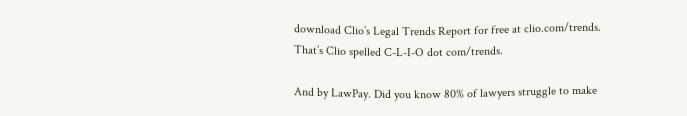download Clio’s Legal Trends Report for free at clio.com/trends. That’s Clio spelled C-L-I-O dot com/trends.

And by LawPay. Did you know 80% of lawyers struggle to make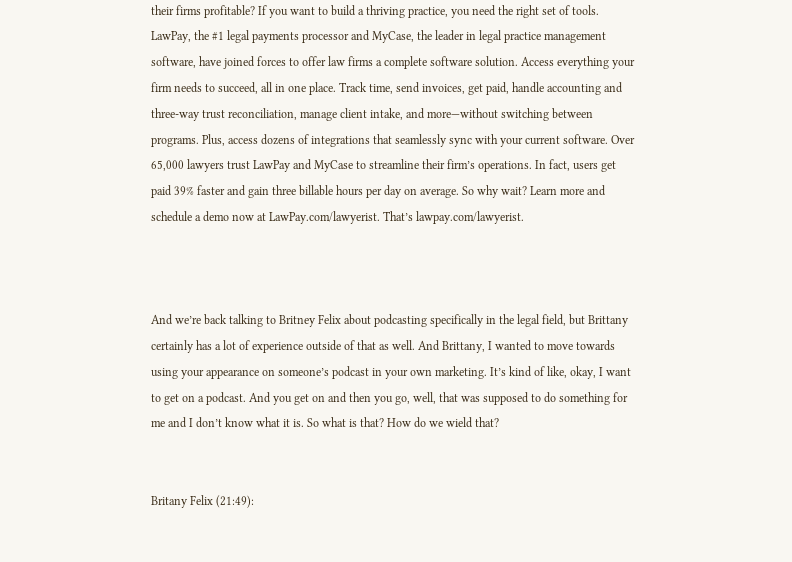their firms profitable? If you want to build a thriving practice, you need the right set of tools. LawPay, the #1 legal payments processor and MyCase, the leader in legal practice management software, have joined forces to offer law firms a complete software solution. Access everything your firm needs to succeed, all in one place. Track time, send invoices, get paid, handle accounting and three-way trust reconciliation, manage client intake, and more—without switching between programs. Plus, access dozens of integrations that seamlessly sync with your current software. Over 65,000 lawyers trust LawPay and MyCase to streamline their firm’s operations. In fact, users get paid 39% faster and gain three billable hours per day on average. So why wait? Learn more and schedule a demo now at LawPay.com/lawyerist. That’s lawpay.com/lawyerist.



And we’re back talking to Britney Felix about podcasting specifically in the legal field, but Brittany certainly has a lot of experience outside of that as well. And Brittany, I wanted to move towards using your appearance on someone’s podcast in your own marketing. It’s kind of like, okay, I want to get on a podcast. And you get on and then you go, well, that was supposed to do something for me and I don’t know what it is. So what is that? How do we wield that?


Britany Felix (21:49):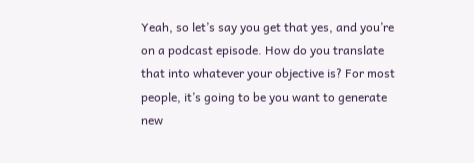Yeah, so let’s say you get that yes, and you’re on a podcast episode. How do you translate that into whatever your objective is? For most people, it’s going to be you want to generate new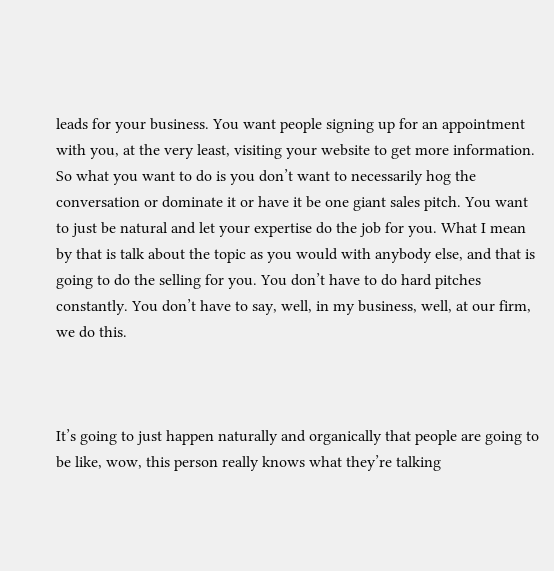leads for your business. You want people signing up for an appointment with you, at the very least, visiting your website to get more information. So what you want to do is you don’t want to necessarily hog the conversation or dominate it or have it be one giant sales pitch. You want to just be natural and let your expertise do the job for you. What I mean by that is talk about the topic as you would with anybody else, and that is going to do the selling for you. You don’t have to do hard pitches constantly. You don’t have to say, well, in my business, well, at our firm, we do this.



It’s going to just happen naturally and organically that people are going to be like, wow, this person really knows what they’re talking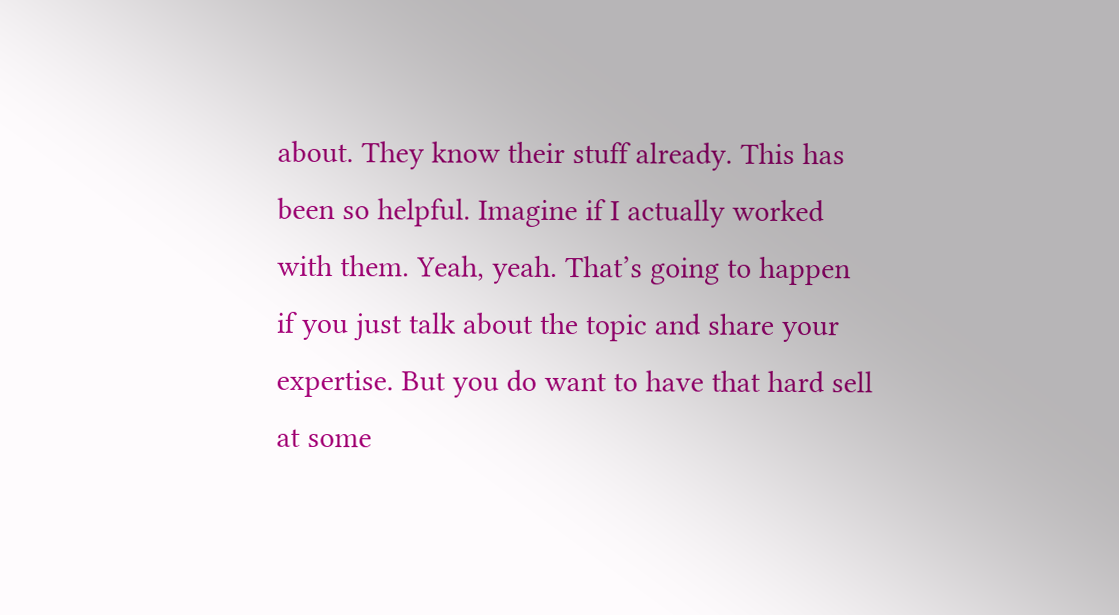about. They know their stuff already. This has been so helpful. Imagine if I actually worked with them. Yeah, yeah. That’s going to happen if you just talk about the topic and share your expertise. But you do want to have that hard sell at some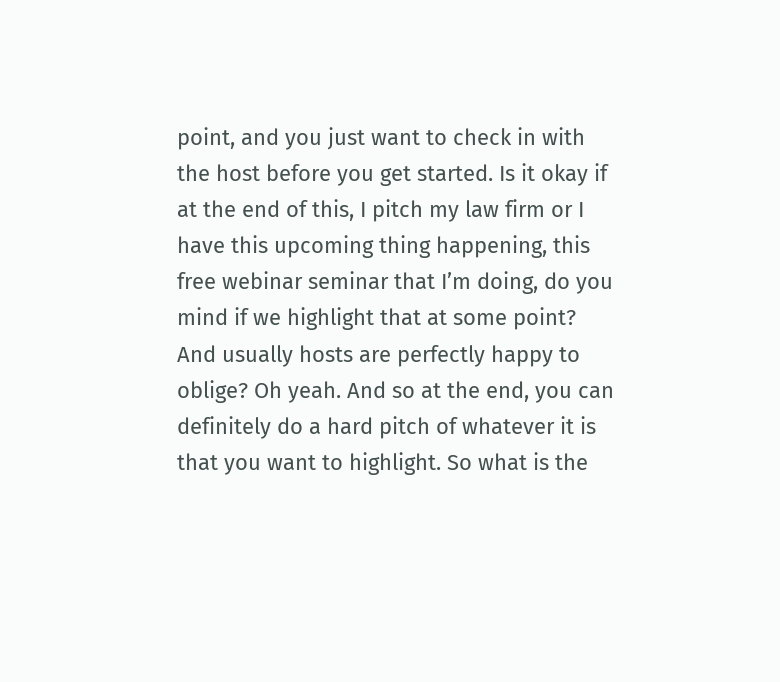point, and you just want to check in with the host before you get started. Is it okay if at the end of this, I pitch my law firm or I have this upcoming thing happening, this free webinar seminar that I’m doing, do you mind if we highlight that at some point? And usually hosts are perfectly happy to oblige? Oh yeah. And so at the end, you can definitely do a hard pitch of whatever it is that you want to highlight. So what is the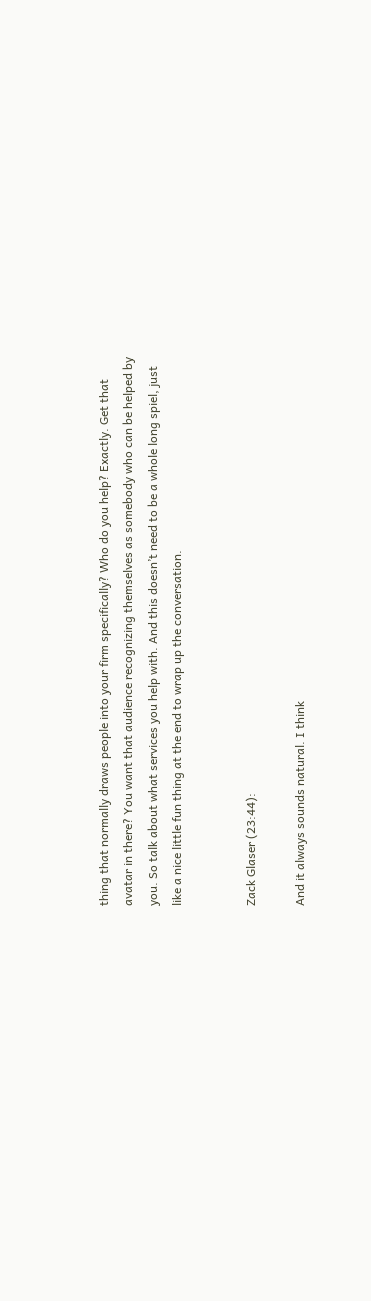thing that normally draws people into your firm specifically? Who do you help? Exactly. Get that avatar in there? You want that audience recognizing themselves as somebody who can be helped by you. So talk about what services you help with. And this doesn’t need to be a whole long spiel, just like a nice little fun thing at the end to wrap up the conversation.


Zack Glaser (23:44):

And it always sounds natural. I think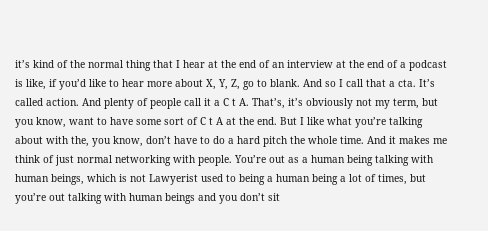it’s kind of the normal thing that I hear at the end of an interview at the end of a podcast is like, if you’d like to hear more about X, Y, Z, go to blank. And so I call that a cta. It’s called action. And plenty of people call it a C t A. That’s, it’s obviously not my term, but you know, want to have some sort of C t A at the end. But I like what you’re talking about with the, you know, don’t have to do a hard pitch the whole time. And it makes me think of just normal networking with people. You’re out as a human being talking with human beings, which is not Lawyerist used to being a human being a lot of times, but you’re out talking with human beings and you don’t sit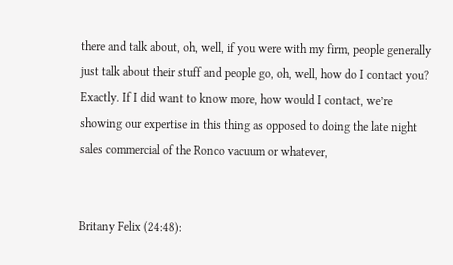there and talk about, oh, well, if you were with my firm, people generally just talk about their stuff and people go, oh, well, how do I contact you? Exactly. If I did want to know more, how would I contact, we’re showing our expertise in this thing as opposed to doing the late night sales commercial of the Ronco vacuum or whatever,


Britany Felix (24:48):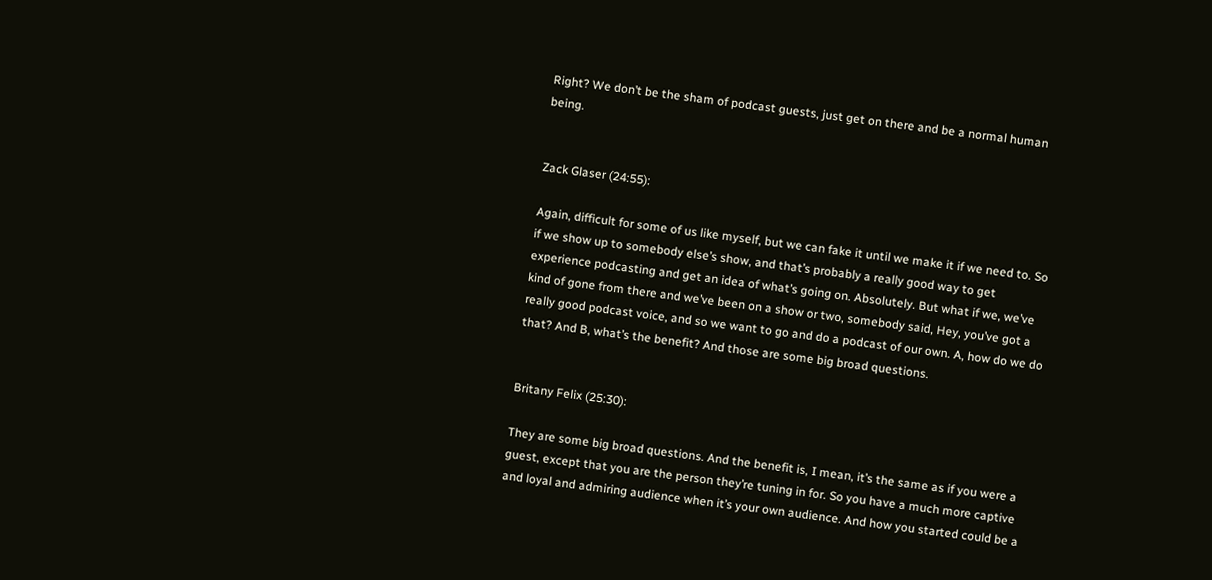Right? We don’t be the sham of podcast guests, just get on there and be a normal human being.


Zack Glaser (24:55):

Again, difficult for some of us like myself, but we can fake it until we make it if we need to. So if we show up to somebody else’s show, and that’s probably a really good way to get experience podcasting and get an idea of what’s going on. Absolutely. But what if we, we’ve kind of gone from there and we’ve been on a show or two, somebody said, Hey, you’ve got a really good podcast voice, and so we want to go and do a podcast of our own. A, how do we do that? And B, what’s the benefit? And those are some big broad questions.


Britany Felix (25:30):

They are some big broad questions. And the benefit is, I mean, it’s the same as if you were a guest, except that you are the person they’re tuning in for. So you have a much more captive and loyal and admiring audience when it’s your own audience. And how you started could be a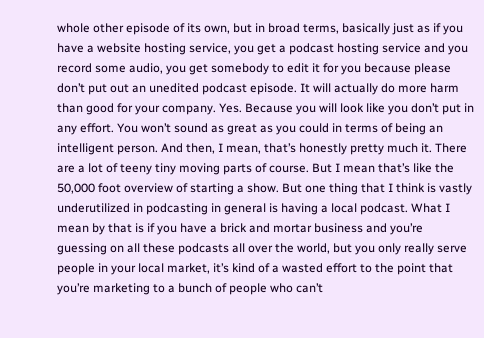whole other episode of its own, but in broad terms, basically just as if you have a website hosting service, you get a podcast hosting service and you record some audio, you get somebody to edit it for you because please don’t put out an unedited podcast episode. It will actually do more harm than good for your company. Yes. Because you will look like you don’t put in any effort. You won’t sound as great as you could in terms of being an intelligent person. And then, I mean, that’s honestly pretty much it. There are a lot of teeny tiny moving parts of course. But I mean that’s like the 50,000 foot overview of starting a show. But one thing that I think is vastly underutilized in podcasting in general is having a local podcast. What I mean by that is if you have a brick and mortar business and you’re guessing on all these podcasts all over the world, but you only really serve people in your local market, it’s kind of a wasted effort to the point that you’re marketing to a bunch of people who can’t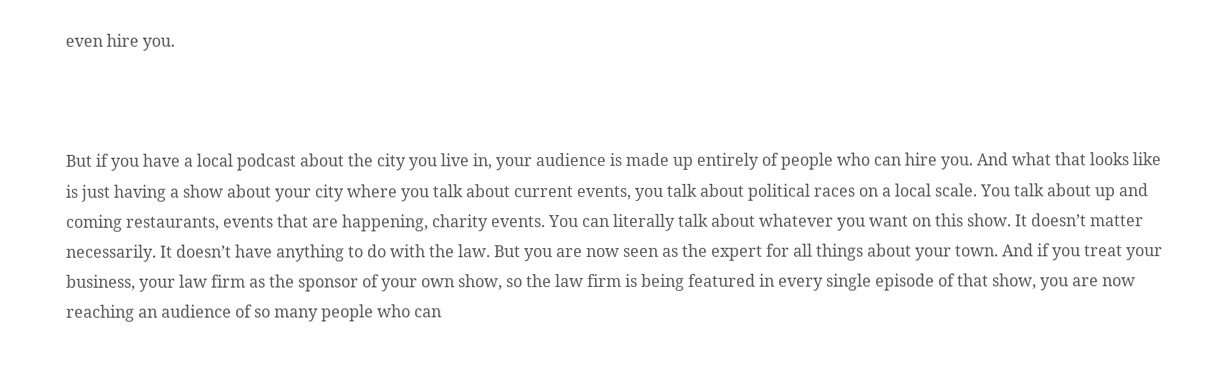even hire you.



But if you have a local podcast about the city you live in, your audience is made up entirely of people who can hire you. And what that looks like is just having a show about your city where you talk about current events, you talk about political races on a local scale. You talk about up and coming restaurants, events that are happening, charity events. You can literally talk about whatever you want on this show. It doesn’t matter necessarily. It doesn’t have anything to do with the law. But you are now seen as the expert for all things about your town. And if you treat your business, your law firm as the sponsor of your own show, so the law firm is being featured in every single episode of that show, you are now reaching an audience of so many people who can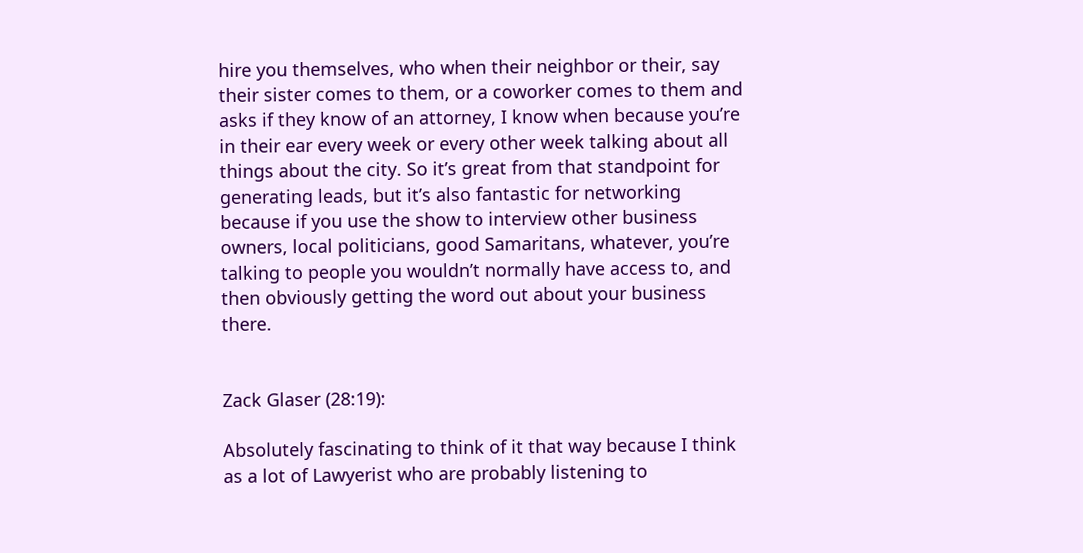hire you themselves, who when their neighbor or their, say their sister comes to them, or a coworker comes to them and asks if they know of an attorney, I know when because you’re in their ear every week or every other week talking about all things about the city. So it’s great from that standpoint for generating leads, but it’s also fantastic for networking because if you use the show to interview other business owners, local politicians, good Samaritans, whatever, you’re talking to people you wouldn’t normally have access to, and then obviously getting the word out about your business there.


Zack Glaser (28:19):

Absolutely fascinating to think of it that way because I think as a lot of Lawyerist who are probably listening to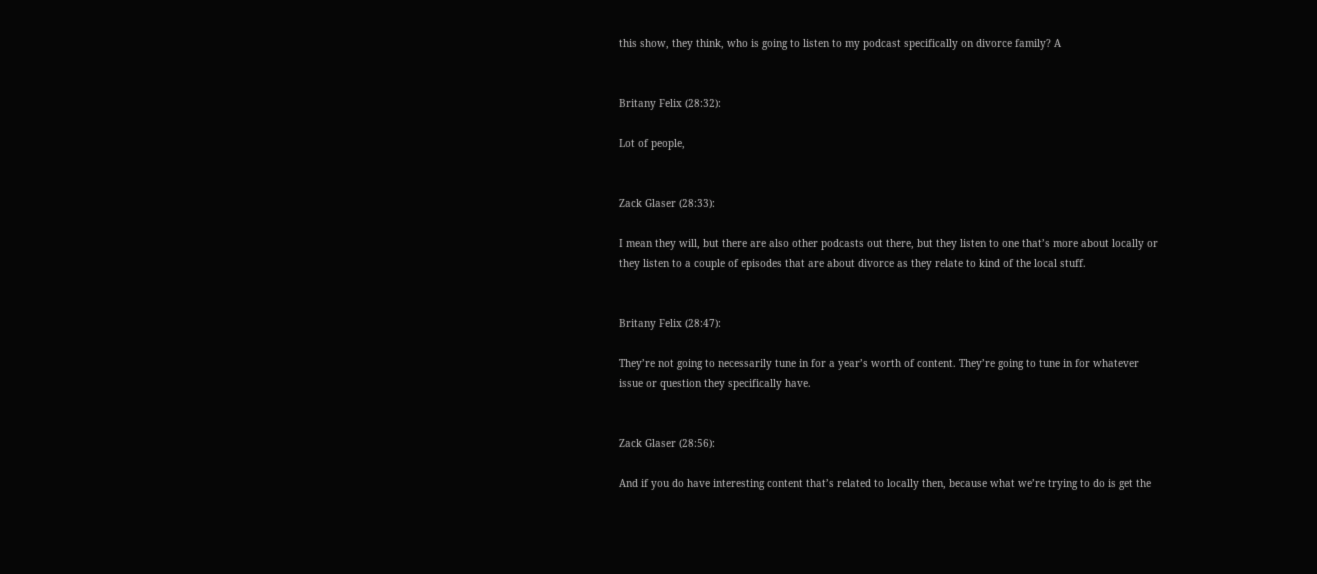this show, they think, who is going to listen to my podcast specifically on divorce family? A


Britany Felix (28:32):

Lot of people,


Zack Glaser (28:33):

I mean they will, but there are also other podcasts out there, but they listen to one that’s more about locally or they listen to a couple of episodes that are about divorce as they relate to kind of the local stuff.


Britany Felix (28:47):

They’re not going to necessarily tune in for a year’s worth of content. They’re going to tune in for whatever issue or question they specifically have.


Zack Glaser (28:56):

And if you do have interesting content that’s related to locally then, because what we’re trying to do is get the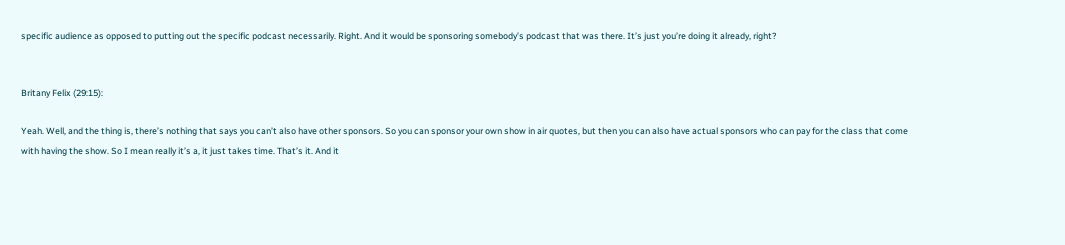specific audience as opposed to putting out the specific podcast necessarily. Right. And it would be sponsoring somebody’s podcast that was there. It’s just you’re doing it already, right?


Britany Felix (29:15):

Yeah. Well, and the thing is, there’s nothing that says you can’t also have other sponsors. So you can sponsor your own show in air quotes, but then you can also have actual sponsors who can pay for the class that come with having the show. So I mean really it’s a, it just takes time. That’s it. And it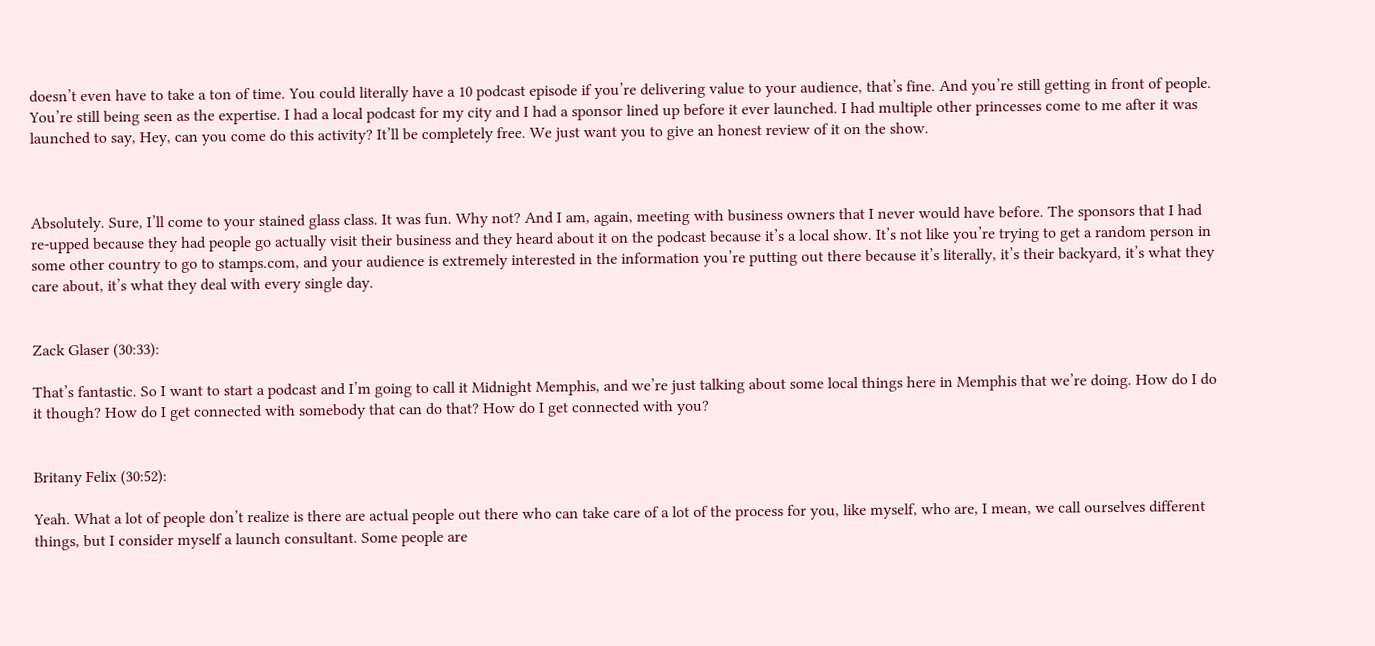doesn’t even have to take a ton of time. You could literally have a 10 podcast episode if you’re delivering value to your audience, that’s fine. And you’re still getting in front of people. You’re still being seen as the expertise. I had a local podcast for my city and I had a sponsor lined up before it ever launched. I had multiple other princesses come to me after it was launched to say, Hey, can you come do this activity? It’ll be completely free. We just want you to give an honest review of it on the show.



Absolutely. Sure, I’ll come to your stained glass class. It was fun. Why not? And I am, again, meeting with business owners that I never would have before. The sponsors that I had re-upped because they had people go actually visit their business and they heard about it on the podcast because it’s a local show. It’s not like you’re trying to get a random person in some other country to go to stamps.com, and your audience is extremely interested in the information you’re putting out there because it’s literally, it’s their backyard, it’s what they care about, it’s what they deal with every single day.


Zack Glaser (30:33):

That’s fantastic. So I want to start a podcast and I’m going to call it Midnight Memphis, and we’re just talking about some local things here in Memphis that we’re doing. How do I do it though? How do I get connected with somebody that can do that? How do I get connected with you?


Britany Felix (30:52):

Yeah. What a lot of people don’t realize is there are actual people out there who can take care of a lot of the process for you, like myself, who are, I mean, we call ourselves different things, but I consider myself a launch consultant. Some people are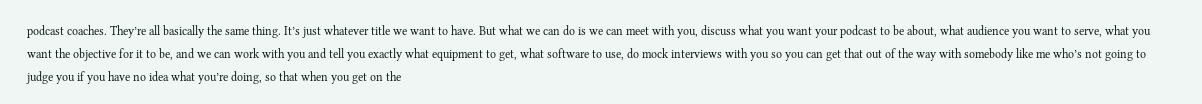podcast coaches. They’re all basically the same thing. It’s just whatever title we want to have. But what we can do is we can meet with you, discuss what you want your podcast to be about, what audience you want to serve, what you want the objective for it to be, and we can work with you and tell you exactly what equipment to get, what software to use, do mock interviews with you so you can get that out of the way with somebody like me who’s not going to judge you if you have no idea what you’re doing, so that when you get on the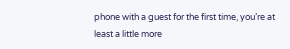phone with a guest for the first time, you’re at least a little more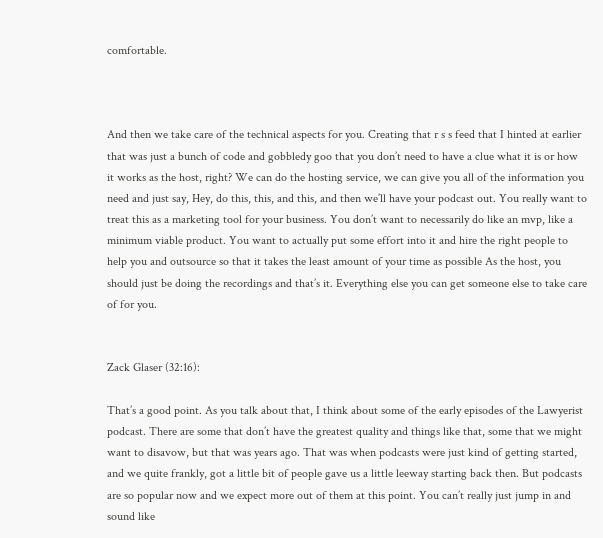comfortable.



And then we take care of the technical aspects for you. Creating that r s s feed that I hinted at earlier that was just a bunch of code and gobbledy goo that you don’t need to have a clue what it is or how it works as the host, right? We can do the hosting service, we can give you all of the information you need and just say, Hey, do this, this, and this, and then we’ll have your podcast out. You really want to treat this as a marketing tool for your business. You don’t want to necessarily do like an mvp, like a minimum viable product. You want to actually put some effort into it and hire the right people to help you and outsource so that it takes the least amount of your time as possible As the host, you should just be doing the recordings and that’s it. Everything else you can get someone else to take care of for you.


Zack Glaser (32:16):

That’s a good point. As you talk about that, I think about some of the early episodes of the Lawyerist podcast. There are some that don’t have the greatest quality and things like that, some that we might want to disavow, but that was years ago. That was when podcasts were just kind of getting started, and we quite frankly, got a little bit of people gave us a little leeway starting back then. But podcasts are so popular now and we expect more out of them at this point. You can’t really just jump in and sound like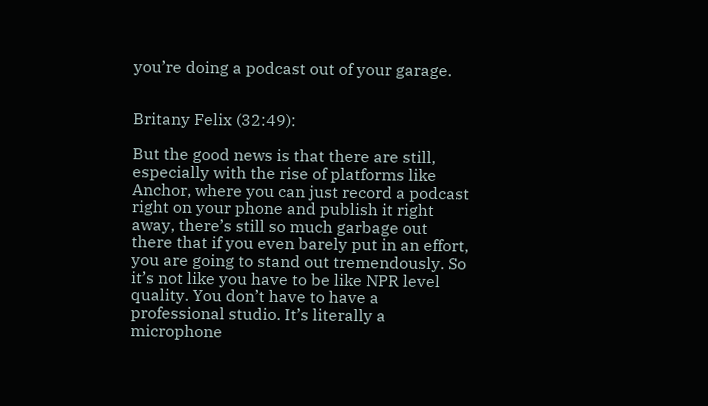you’re doing a podcast out of your garage.


Britany Felix (32:49):

But the good news is that there are still, especially with the rise of platforms like Anchor, where you can just record a podcast right on your phone and publish it right away, there’s still so much garbage out there that if you even barely put in an effort, you are going to stand out tremendously. So it’s not like you have to be like NPR level quality. You don’t have to have a professional studio. It’s literally a microphone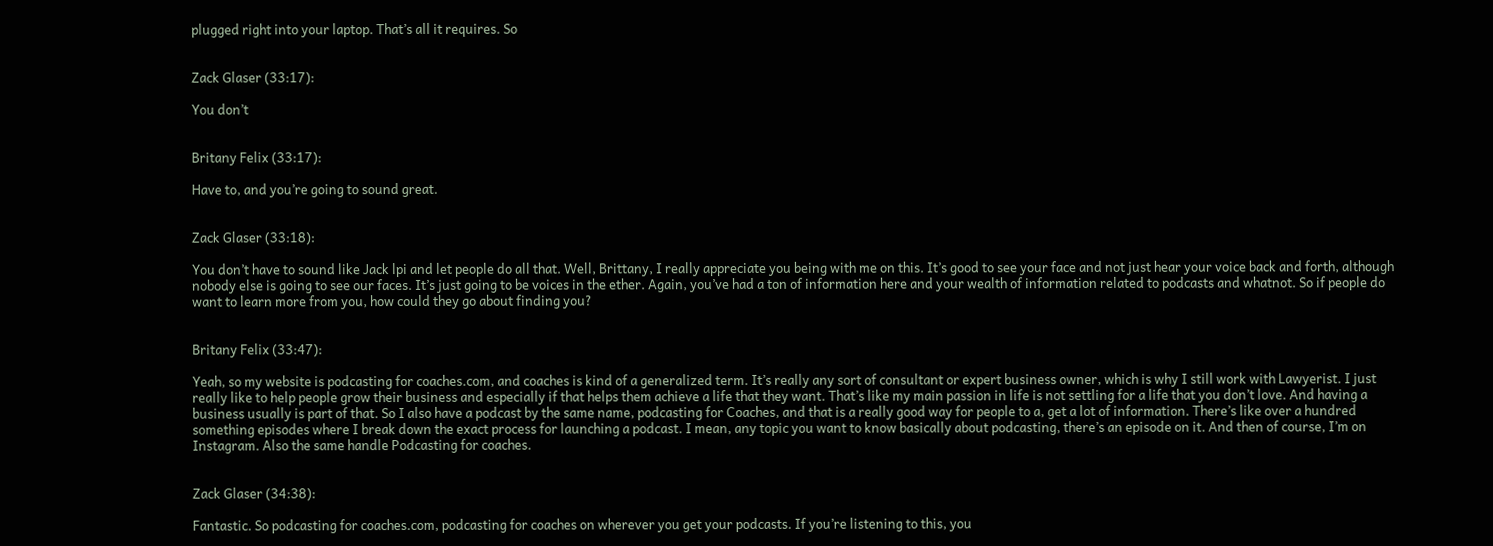plugged right into your laptop. That’s all it requires. So


Zack Glaser (33:17):

You don’t


Britany Felix (33:17):

Have to, and you’re going to sound great.


Zack Glaser (33:18):

You don’t have to sound like Jack lpi and let people do all that. Well, Brittany, I really appreciate you being with me on this. It’s good to see your face and not just hear your voice back and forth, although nobody else is going to see our faces. It’s just going to be voices in the ether. Again, you’ve had a ton of information here and your wealth of information related to podcasts and whatnot. So if people do want to learn more from you, how could they go about finding you?


Britany Felix (33:47):

Yeah, so my website is podcasting for coaches.com, and coaches is kind of a generalized term. It’s really any sort of consultant or expert business owner, which is why I still work with Lawyerist. I just really like to help people grow their business and especially if that helps them achieve a life that they want. That’s like my main passion in life is not settling for a life that you don’t love. And having a business usually is part of that. So I also have a podcast by the same name, podcasting for Coaches, and that is a really good way for people to a, get a lot of information. There’s like over a hundred something episodes where I break down the exact process for launching a podcast. I mean, any topic you want to know basically about podcasting, there’s an episode on it. And then of course, I’m on Instagram. Also the same handle Podcasting for coaches.


Zack Glaser (34:38):

Fantastic. So podcasting for coaches.com, podcasting for coaches on wherever you get your podcasts. If you’re listening to this, you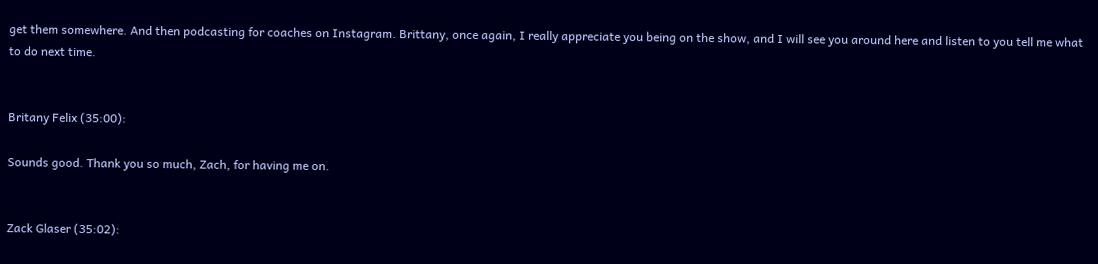get them somewhere. And then podcasting for coaches on Instagram. Brittany, once again, I really appreciate you being on the show, and I will see you around here and listen to you tell me what to do next time.


Britany Felix (35:00):

Sounds good. Thank you so much, Zach, for having me on.


Zack Glaser (35:02):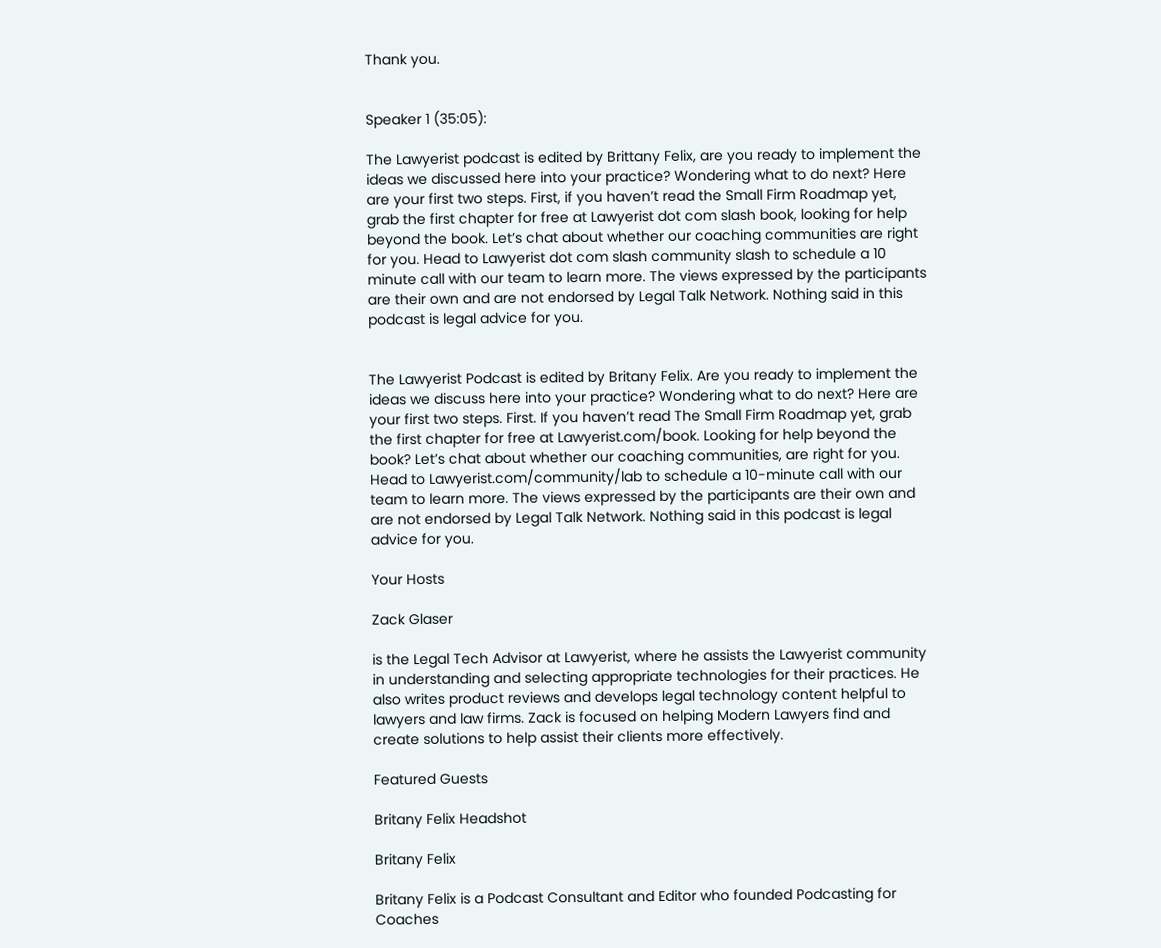Thank you.


Speaker 1 (35:05):

The Lawyerist podcast is edited by Brittany Felix, are you ready to implement the ideas we discussed here into your practice? Wondering what to do next? Here are your first two steps. First, if you haven’t read the Small Firm Roadmap yet, grab the first chapter for free at Lawyerist dot com slash book, looking for help beyond the book. Let’s chat about whether our coaching communities are right for you. Head to Lawyerist dot com slash community slash to schedule a 10 minute call with our team to learn more. The views expressed by the participants are their own and are not endorsed by Legal Talk Network. Nothing said in this podcast is legal advice for you.


The Lawyerist Podcast is edited by Britany Felix. Are you ready to implement the ideas we discuss here into your practice? Wondering what to do next? Here are your first two steps. First. If you haven’t read The Small Firm Roadmap yet, grab the first chapter for free at Lawyerist.com/book. Looking for help beyond the book? Let’s chat about whether our coaching communities, are right for you. Head to Lawyerist.com/community/lab to schedule a 10-minute call with our team to learn more. The views expressed by the participants are their own and are not endorsed by Legal Talk Network. Nothing said in this podcast is legal advice for you.

Your Hosts

Zack Glaser

is the Legal Tech Advisor at Lawyerist, where he assists the Lawyerist community in understanding and selecting appropriate technologies for their practices. He also writes product reviews and develops legal technology content helpful to lawyers and law firms. Zack is focused on helping Modern Lawyers find and create solutions to help assist their clients more effectively.

Featured Guests

Britany Felix Headshot

Britany Felix

Britany Felix is a Podcast Consultant and Editor who founded Podcasting for Coaches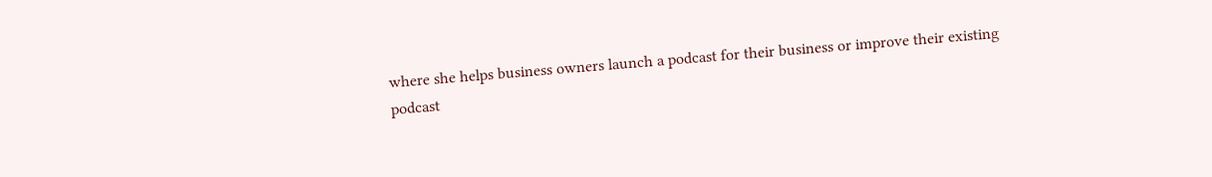where she helps business owners launch a podcast for their business or improve their existing podcast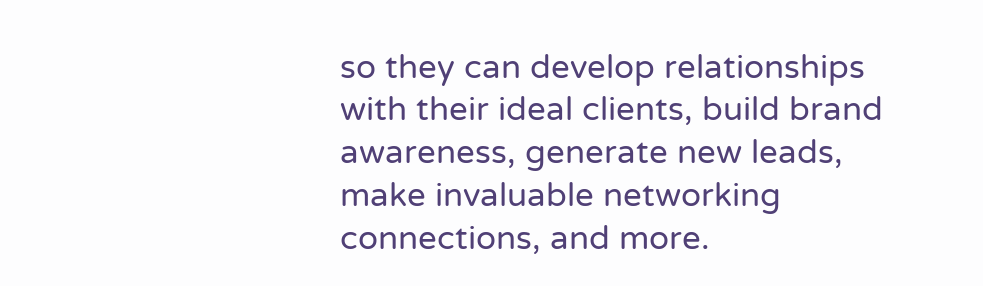so they can develop relationships with their ideal clients, build brand awareness, generate new leads, make invaluable networking connections, and more.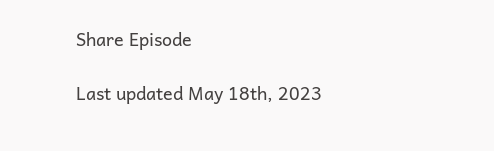Share Episode

Last updated May 18th, 2023